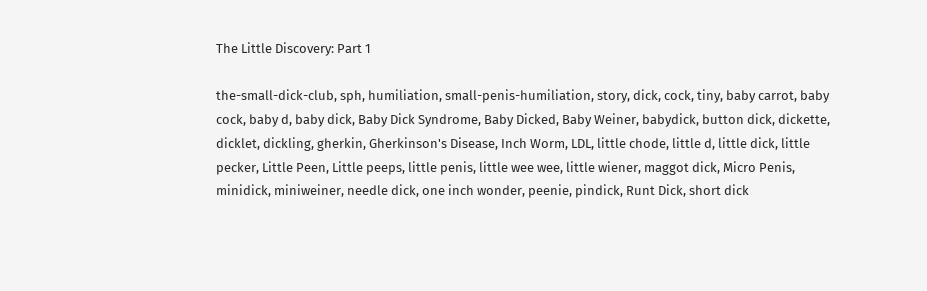The Little Discovery: Part 1

the-small-dick-club, sph, humiliation, small-penis-humiliation, story, dick, cock, tiny, baby carrot, baby cock, baby d, baby dick, Baby Dick Syndrome, Baby Dicked, Baby Weiner, babydick, button dick, dickette, dicklet, dickling, gherkin, Gherkinson's Disease, Inch Worm, LDL, little chode, little d, little dick, little pecker, Little Peen, Little peeps, little penis, little wee wee, little wiener, maggot dick, Micro Penis, minidick, miniweiner, needle dick, one inch wonder, peenie, pindick, Runt Dick, short dick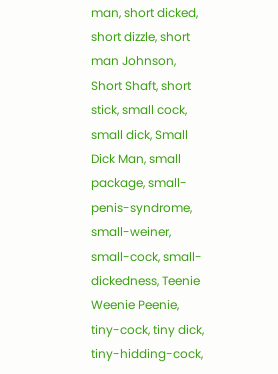man, short dicked, short dizzle, short man Johnson, Short Shaft, short stick, small cock, small dick, Small Dick Man, small package, small-penis-syndrome, small-weiner, small-cock, small-dickedness, Teenie Weenie Peenie, tiny-cock, tiny dick, tiny-hidding-cock,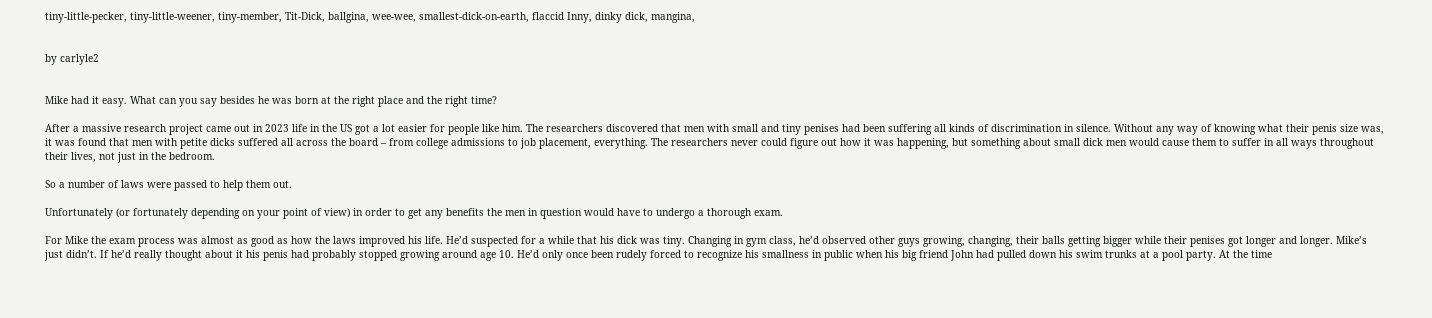tiny-little-pecker, tiny-little-weener, tiny-member, Tit-Dick, ballgina, wee-wee, smallest-dick-on-earth, flaccid Inny, dinky dick, mangina,


by carlyle2


Mike had it easy. What can you say besides he was born at the right place and the right time?

After a massive research project came out in 2023 life in the US got a lot easier for people like him. The researchers discovered that men with small and tiny penises had been suffering all kinds of discrimination in silence. Without any way of knowing what their penis size was, it was found that men with petite dicks suffered all across the board – from college admissions to job placement, everything. The researchers never could figure out how it was happening, but something about small dick men would cause them to suffer in all ways throughout their lives, not just in the bedroom.

So a number of laws were passed to help them out.

Unfortunately (or fortunately depending on your point of view) in order to get any benefits the men in question would have to undergo a thorough exam.

For Mike the exam process was almost as good as how the laws improved his life. He’d suspected for a while that his dick was tiny. Changing in gym class, he’d observed other guys growing, changing, their balls getting bigger while their penises got longer and longer. Mike’s just didn’t. If he’d really thought about it his penis had probably stopped growing around age 10. He’d only once been rudely forced to recognize his smallness in public when his big friend John had pulled down his swim trunks at a pool party. At the time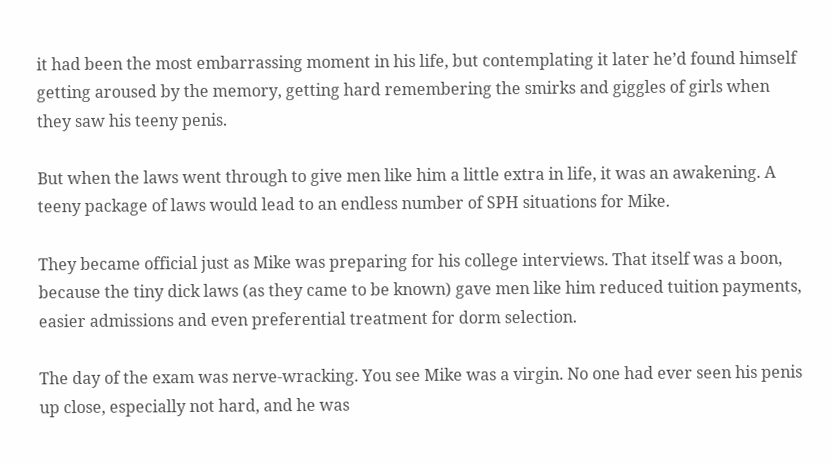it had been the most embarrassing moment in his life, but contemplating it later he’d found himself getting aroused by the memory, getting hard remembering the smirks and giggles of girls when they saw his teeny penis.

But when the laws went through to give men like him a little extra in life, it was an awakening. A teeny package of laws would lead to an endless number of SPH situations for Mike.

They became official just as Mike was preparing for his college interviews. That itself was a boon, because the tiny dick laws (as they came to be known) gave men like him reduced tuition payments, easier admissions and even preferential treatment for dorm selection.

The day of the exam was nerve-wracking. You see Mike was a virgin. No one had ever seen his penis up close, especially not hard, and he was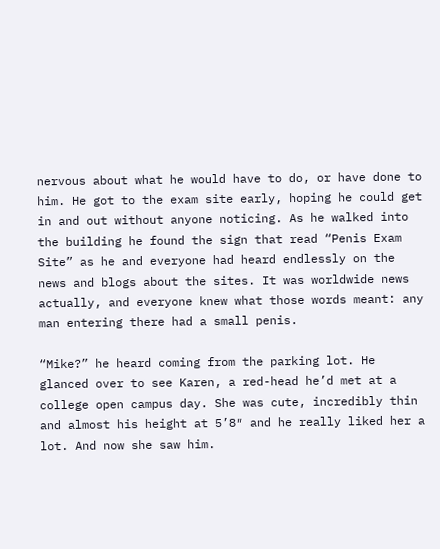nervous about what he would have to do, or have done to him. He got to the exam site early, hoping he could get in and out without anyone noticing. As he walked into the building he found the sign that read “Penis Exam Site” as he and everyone had heard endlessly on the news and blogs about the sites. It was worldwide news actually, and everyone knew what those words meant: any man entering there had a small penis.

“Mike?” he heard coming from the parking lot. He glanced over to see Karen, a red-head he’d met at a college open campus day. She was cute, incredibly thin and almost his height at 5’8″ and he really liked her a lot. And now she saw him.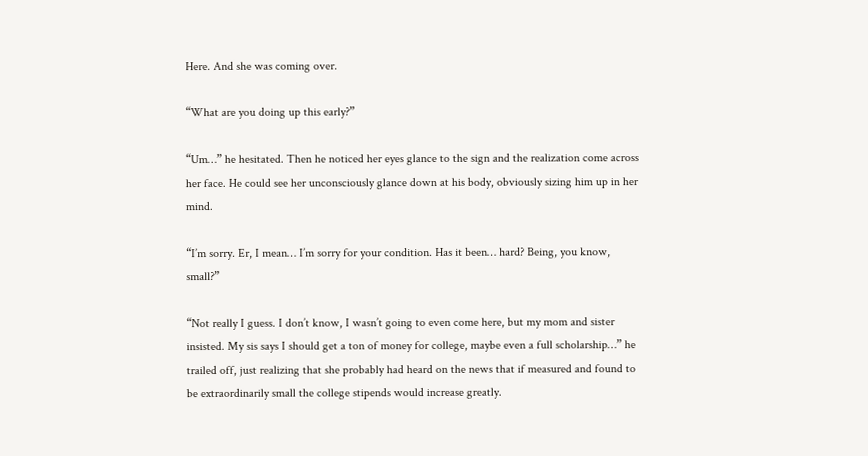Here. And she was coming over.

“What are you doing up this early?”

“Um…” he hesitated. Then he noticed her eyes glance to the sign and the realization come across her face. He could see her unconsciously glance down at his body, obviously sizing him up in her mind.

“I’m sorry. Er, I mean… I’m sorry for your condition. Has it been… hard? Being, you know, small?”

“Not really I guess. I don’t know, I wasn’t going to even come here, but my mom and sister insisted. My sis says I should get a ton of money for college, maybe even a full scholarship…” he trailed off, just realizing that she probably had heard on the news that if measured and found to be extraordinarily small the college stipends would increase greatly.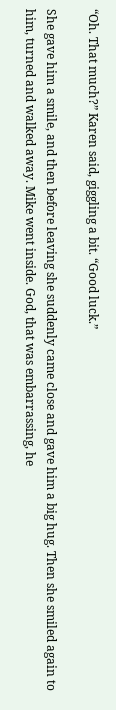“Oh. That much?” Karen said, giggling a bit. “Good luck.”

She gave him a smile, and then before leaving she suddenly came close and gave him a big hug. Then she smiled again to him, turned and walked away. Mike went inside. God, that was embarrassing, he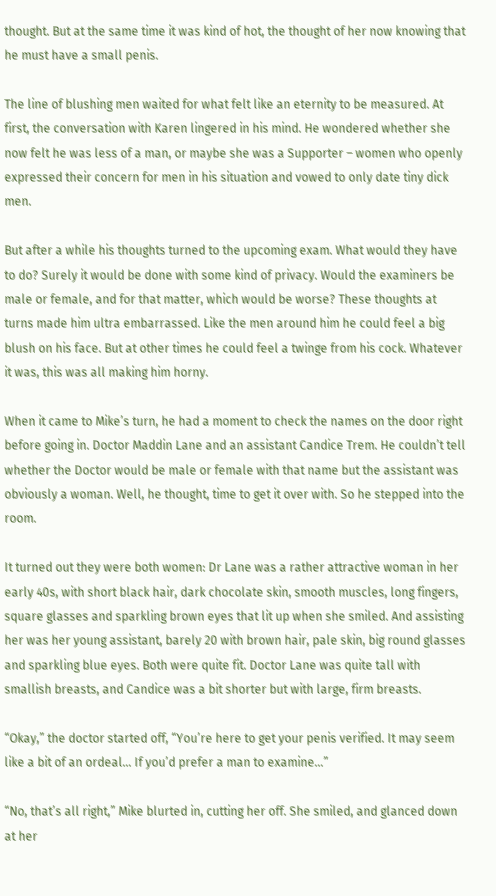thought. But at the same time it was kind of hot, the thought of her now knowing that he must have a small penis.

The line of blushing men waited for what felt like an eternity to be measured. At first, the conversation with Karen lingered in his mind. He wondered whether she now felt he was less of a man, or maybe she was a Supporter – women who openly expressed their concern for men in his situation and vowed to only date tiny dick men.

But after a while his thoughts turned to the upcoming exam. What would they have to do? Surely it would be done with some kind of privacy. Would the examiners be male or female, and for that matter, which would be worse? These thoughts at turns made him ultra embarrassed. Like the men around him he could feel a big blush on his face. But at other times he could feel a twinge from his cock. Whatever it was, this was all making him horny.

When it came to Mike’s turn, he had a moment to check the names on the door right before going in. Doctor Maddin Lane and an assistant Candice Trem. He couldn’t tell whether the Doctor would be male or female with that name but the assistant was obviously a woman. Well, he thought, time to get it over with. So he stepped into the room.

It turned out they were both women: Dr Lane was a rather attractive woman in her early 40s, with short black hair, dark chocolate skin, smooth muscles, long fingers, square glasses and sparkling brown eyes that lit up when she smiled. And assisting her was her young assistant, barely 20 with brown hair, pale skin, big round glasses and sparkling blue eyes. Both were quite fit. Doctor Lane was quite tall with smallish breasts, and Candice was a bit shorter but with large, firm breasts.

“Okay,” the doctor started off, “You’re here to get your penis verified. It may seem like a bit of an ordeal… If you’d prefer a man to examine…”

“No, that’s all right,” Mike blurted in, cutting her off. She smiled, and glanced down at her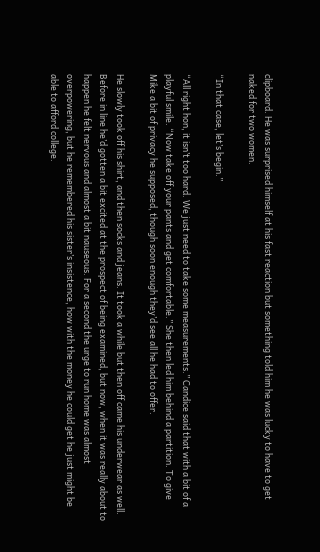clipboard. He was surprised himself at his fast reaction but something told him he was lucky to have to get naked for two women.

“In that case, let’s begin.”

“All right hon, it isn’t too hard. We just need to take some measurements.” Candice said that with a bit of a playful smile. “Now take off your pants and get comfortable.” She then led him behind a partition. To give Mike a bit of privacy he supposed, though soon enough they’d see all he had to offer.

He slowly took off his shirt, and then socks and jeans. It took a while but then off came his underwear as well. Before in line he’d gotten a bit excited at the prospect of being examined, but now, when it was really about to happen he felt nervous and almost a bit nauseous. For a second the urge to run home was almost overpowering, but he remembered his sister’s insistence, how with the money he could get he just might be able to afford college.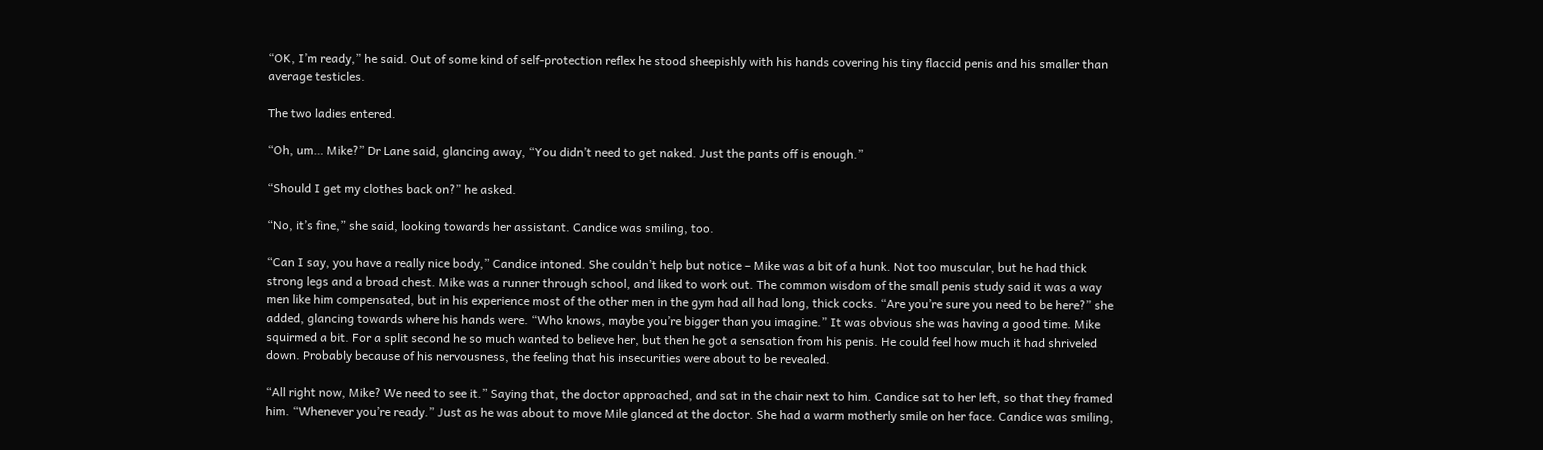“OK, I’m ready,” he said. Out of some kind of self-protection reflex he stood sheepishly with his hands covering his tiny flaccid penis and his smaller than average testicles.

The two ladies entered.

“Oh, um… Mike?” Dr Lane said, glancing away, “You didn’t need to get naked. Just the pants off is enough.”

“Should I get my clothes back on?” he asked.

“No, it’s fine,” she said, looking towards her assistant. Candice was smiling, too.

“Can I say, you have a really nice body,” Candice intoned. She couldn’t help but notice – Mike was a bit of a hunk. Not too muscular, but he had thick strong legs and a broad chest. Mike was a runner through school, and liked to work out. The common wisdom of the small penis study said it was a way men like him compensated, but in his experience most of the other men in the gym had all had long, thick cocks. “Are you’re sure you need to be here?” she added, glancing towards where his hands were. “Who knows, maybe you’re bigger than you imagine.” It was obvious she was having a good time. Mike squirmed a bit. For a split second he so much wanted to believe her, but then he got a sensation from his penis. He could feel how much it had shriveled down. Probably because of his nervousness, the feeling that his insecurities were about to be revealed.

“All right now, Mike? We need to see it.” Saying that, the doctor approached, and sat in the chair next to him. Candice sat to her left, so that they framed him. “Whenever you’re ready.” Just as he was about to move Mile glanced at the doctor. She had a warm motherly smile on her face. Candice was smiling,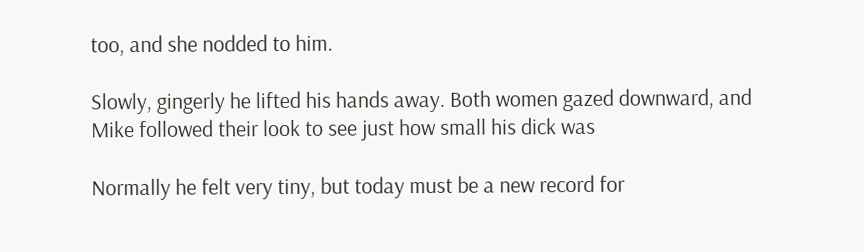too, and she nodded to him.

Slowly, gingerly he lifted his hands away. Both women gazed downward, and Mike followed their look to see just how small his dick was

Normally he felt very tiny, but today must be a new record for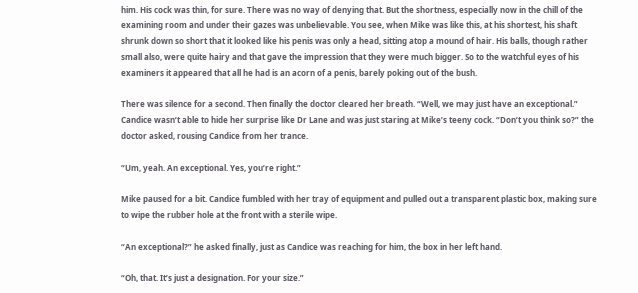him. His cock was thin, for sure. There was no way of denying that. But the shortness, especially now in the chill of the examining room and under their gazes was unbelievable. You see, when Mike was like this, at his shortest, his shaft shrunk down so short that it looked like his penis was only a head, sitting atop a mound of hair. His balls, though rather small also, were quite hairy and that gave the impression that they were much bigger. So to the watchful eyes of his examiners it appeared that all he had is an acorn of a penis, barely poking out of the bush.

There was silence for a second. Then finally the doctor cleared her breath. “Well, we may just have an exceptional.” Candice wasn’t able to hide her surprise like Dr Lane and was just staring at Mike’s teeny cock. “Don’t you think so?” the doctor asked, rousing Candice from her trance.

“Um, yeah. An exceptional. Yes, you’re right.”

Mike paused for a bit. Candice fumbled with her tray of equipment and pulled out a transparent plastic box, making sure to wipe the rubber hole at the front with a sterile wipe.

“An exceptional?” he asked finally, just as Candice was reaching for him, the box in her left hand.

“Oh, that. It’s just a designation. For your size.”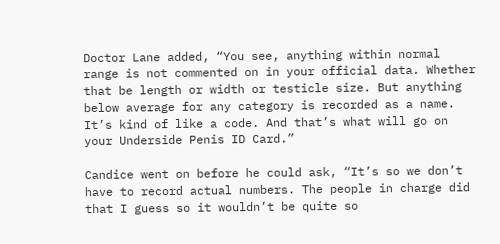Doctor Lane added, “You see, anything within normal range is not commented on in your official data. Whether that be length or width or testicle size. But anything below average for any category is recorded as a name. It’s kind of like a code. And that’s what will go on your Underside Penis ID Card.”

Candice went on before he could ask, “It’s so we don’t have to record actual numbers. The people in charge did that I guess so it wouldn’t be quite so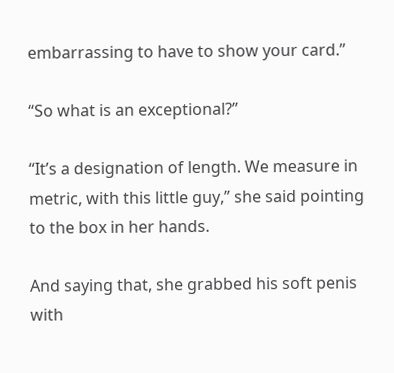embarrassing to have to show your card.”

“So what is an exceptional?”

“It’s a designation of length. We measure in metric, with this little guy,” she said pointing to the box in her hands.

And saying that, she grabbed his soft penis with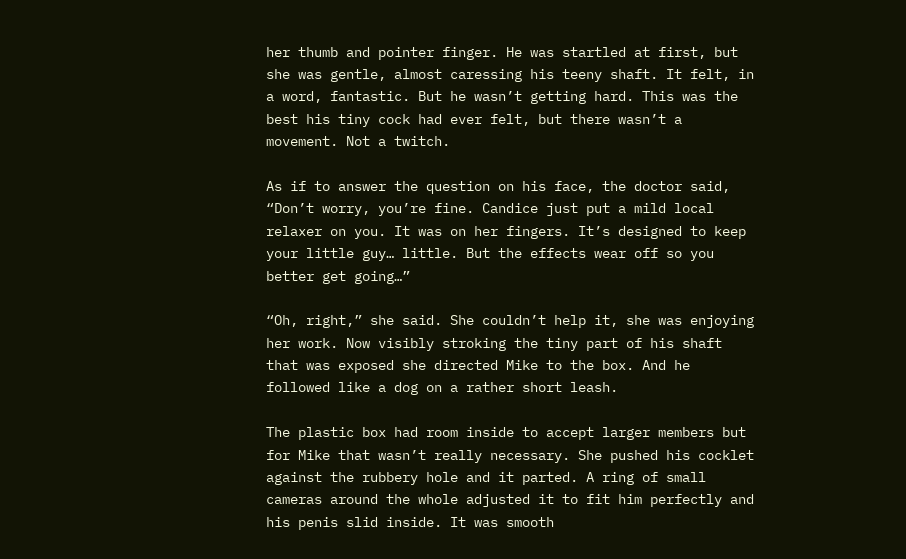her thumb and pointer finger. He was startled at first, but she was gentle, almost caressing his teeny shaft. It felt, in a word, fantastic. But he wasn’t getting hard. This was the best his tiny cock had ever felt, but there wasn’t a movement. Not a twitch.

As if to answer the question on his face, the doctor said, “Don’t worry, you’re fine. Candice just put a mild local relaxer on you. It was on her fingers. It’s designed to keep your little guy… little. But the effects wear off so you better get going…”

“Oh, right,” she said. She couldn’t help it, she was enjoying her work. Now visibly stroking the tiny part of his shaft that was exposed she directed Mike to the box. And he followed like a dog on a rather short leash.

The plastic box had room inside to accept larger members but for Mike that wasn’t really necessary. She pushed his cocklet against the rubbery hole and it parted. A ring of small cameras around the whole adjusted it to fit him perfectly and his penis slid inside. It was smooth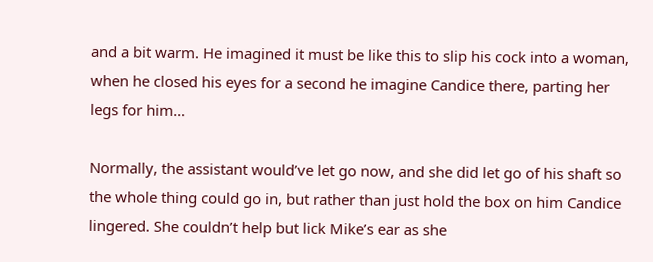and a bit warm. He imagined it must be like this to slip his cock into a woman, when he closed his eyes for a second he imagine Candice there, parting her legs for him…

Normally, the assistant would’ve let go now, and she did let go of his shaft so the whole thing could go in, but rather than just hold the box on him Candice lingered. She couldn’t help but lick Mike’s ear as she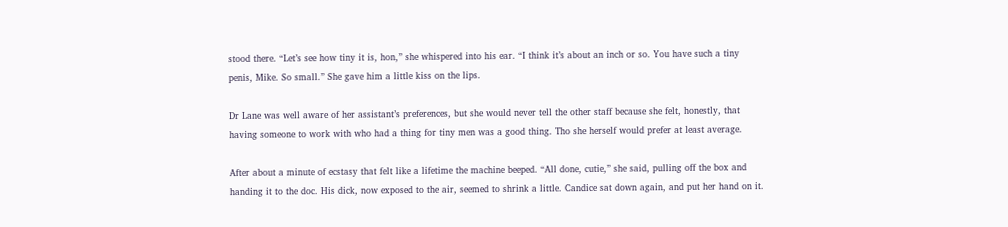stood there. “Let’s see how tiny it is, hon,” she whispered into his ear. “I think it’s about an inch or so. You have such a tiny penis, Mike. So small.” She gave him a little kiss on the lips.

Dr Lane was well aware of her assistant’s preferences, but she would never tell the other staff because she felt, honestly, that having someone to work with who had a thing for tiny men was a good thing. Tho she herself would prefer at least average.

After about a minute of ecstasy that felt like a lifetime the machine beeped. “All done, cutie,” she said, pulling off the box and handing it to the doc. His dick, now exposed to the air, seemed to shrink a little. Candice sat down again, and put her hand on it.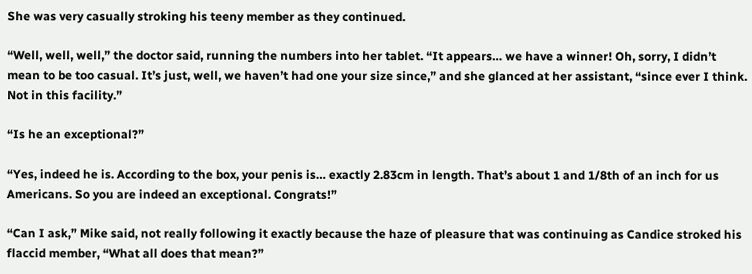She was very casually stroking his teeny member as they continued.

“Well, well, well,” the doctor said, running the numbers into her tablet. “It appears… we have a winner! Oh, sorry, I didn’t mean to be too casual. It’s just, well, we haven’t had one your size since,” and she glanced at her assistant, “since ever I think. Not in this facility.”

“Is he an exceptional?”

“Yes, indeed he is. According to the box, your penis is… exactly 2.83cm in length. That’s about 1 and 1/8th of an inch for us Americans. So you are indeed an exceptional. Congrats!”

“Can I ask,” Mike said, not really following it exactly because the haze of pleasure that was continuing as Candice stroked his flaccid member, “What all does that mean?”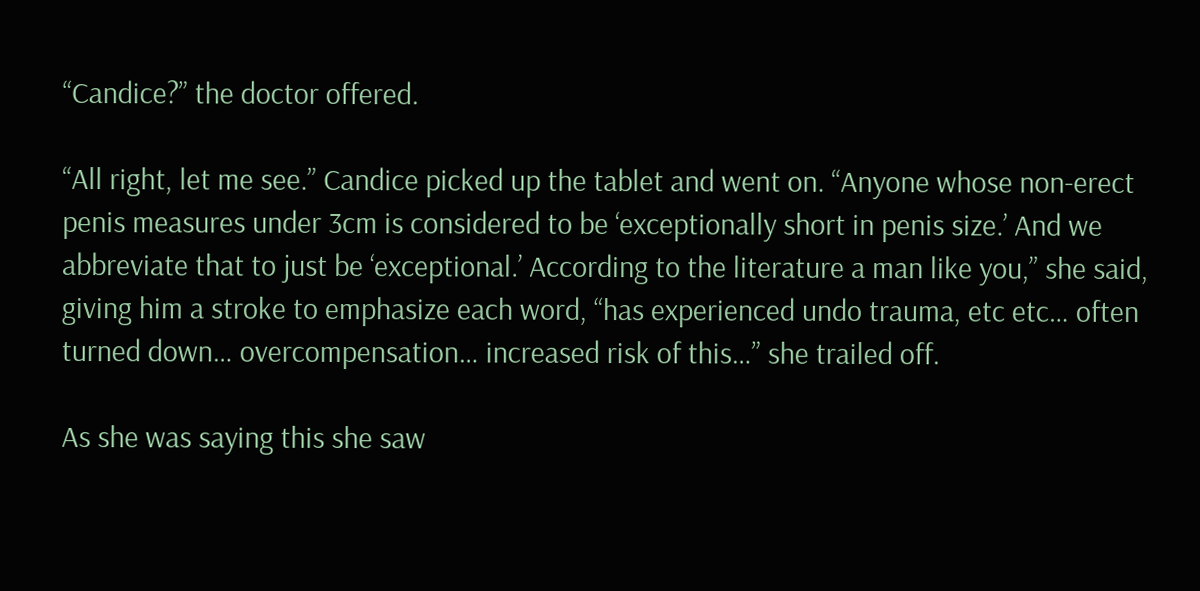“Candice?” the doctor offered.

“All right, let me see.” Candice picked up the tablet and went on. “Anyone whose non-erect penis measures under 3cm is considered to be ‘exceptionally short in penis size.’ And we abbreviate that to just be ‘exceptional.’ According to the literature a man like you,” she said, giving him a stroke to emphasize each word, “has experienced undo trauma, etc etc… often turned down… overcompensation… increased risk of this…” she trailed off.

As she was saying this she saw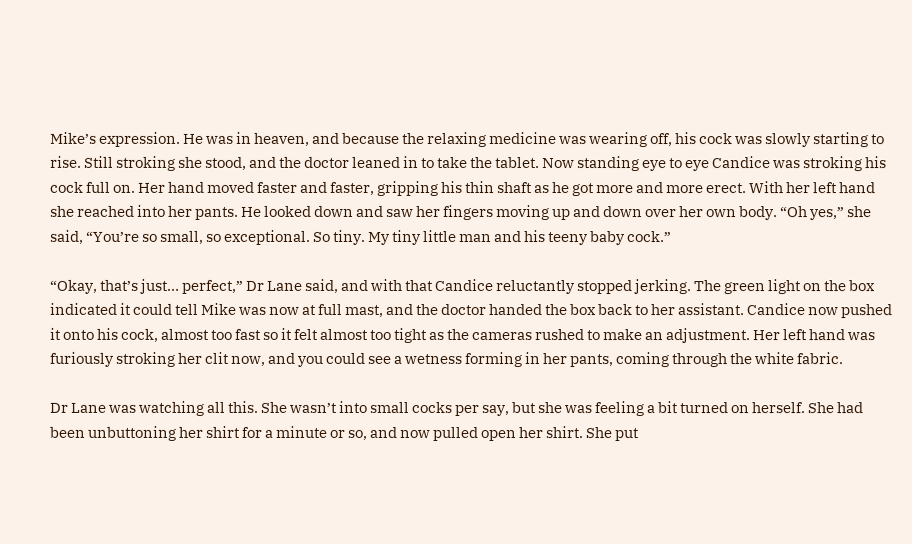Mike’s expression. He was in heaven, and because the relaxing medicine was wearing off, his cock was slowly starting to rise. Still stroking she stood, and the doctor leaned in to take the tablet. Now standing eye to eye Candice was stroking his cock full on. Her hand moved faster and faster, gripping his thin shaft as he got more and more erect. With her left hand she reached into her pants. He looked down and saw her fingers moving up and down over her own body. “Oh yes,” she said, “You’re so small, so exceptional. So tiny. My tiny little man and his teeny baby cock.”

“Okay, that’s just… perfect,” Dr Lane said, and with that Candice reluctantly stopped jerking. The green light on the box indicated it could tell Mike was now at full mast, and the doctor handed the box back to her assistant. Candice now pushed it onto his cock, almost too fast so it felt almost too tight as the cameras rushed to make an adjustment. Her left hand was furiously stroking her clit now, and you could see a wetness forming in her pants, coming through the white fabric.

Dr Lane was watching all this. She wasn’t into small cocks per say, but she was feeling a bit turned on herself. She had been unbuttoning her shirt for a minute or so, and now pulled open her shirt. She put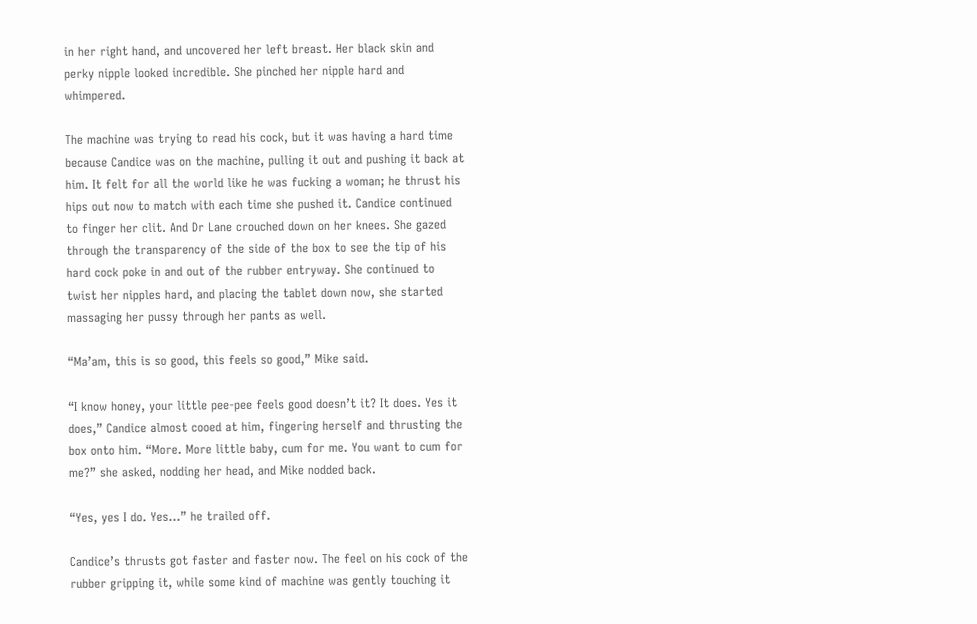in her right hand, and uncovered her left breast. Her black skin and perky nipple looked incredible. She pinched her nipple hard and whimpered.

The machine was trying to read his cock, but it was having a hard time because Candice was on the machine, pulling it out and pushing it back at him. It felt for all the world like he was fucking a woman; he thrust his hips out now to match with each time she pushed it. Candice continued to finger her clit. And Dr Lane crouched down on her knees. She gazed through the transparency of the side of the box to see the tip of his hard cock poke in and out of the rubber entryway. She continued to twist her nipples hard, and placing the tablet down now, she started massaging her pussy through her pants as well.

“Ma’am, this is so good, this feels so good,” Mike said.

“I know honey, your little pee-pee feels good doesn’t it? It does. Yes it does,” Candice almost cooed at him, fingering herself and thrusting the box onto him. “More. More little baby, cum for me. You want to cum for me?” she asked, nodding her head, and Mike nodded back.

“Yes, yes I do. Yes…” he trailed off.

Candice’s thrusts got faster and faster now. The feel on his cock of the rubber gripping it, while some kind of machine was gently touching it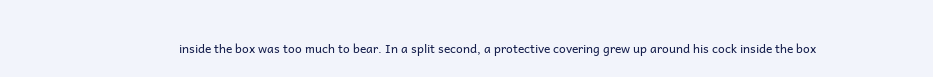inside the box was too much to bear. In a split second, a protective covering grew up around his cock inside the box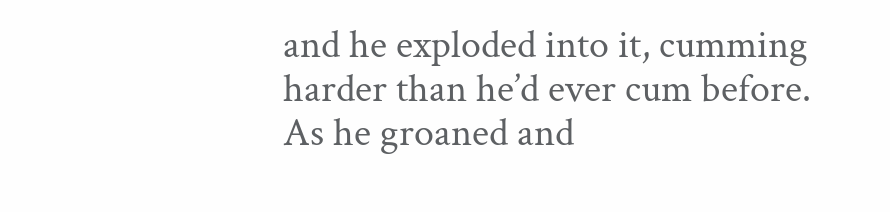and he exploded into it, cumming harder than he’d ever cum before. As he groaned and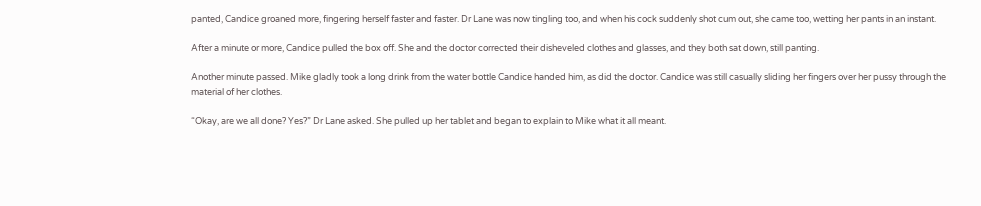panted, Candice groaned more, fingering herself faster and faster. Dr Lane was now tingling too, and when his cock suddenly shot cum out, she came too, wetting her pants in an instant.

After a minute or more, Candice pulled the box off. She and the doctor corrected their disheveled clothes and glasses, and they both sat down, still panting.

Another minute passed. Mike gladly took a long drink from the water bottle Candice handed him, as did the doctor. Candice was still casually sliding her fingers over her pussy through the material of her clothes.

“Okay, are we all done? Yes?” Dr Lane asked. She pulled up her tablet and began to explain to Mike what it all meant.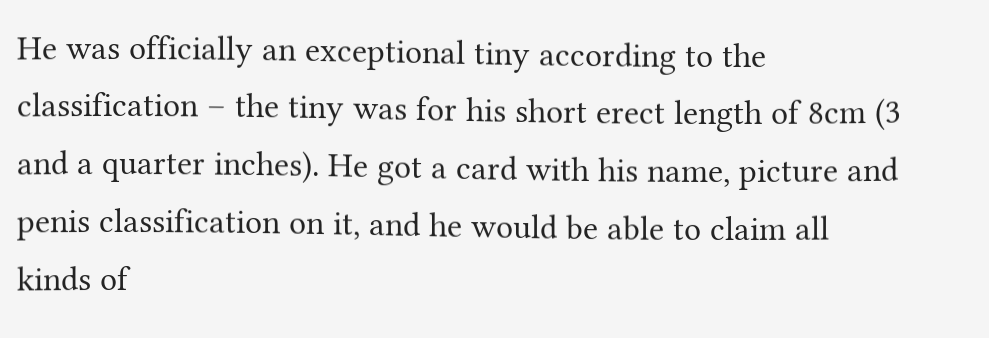He was officially an exceptional tiny according to the classification – the tiny was for his short erect length of 8cm (3 and a quarter inches). He got a card with his name, picture and penis classification on it, and he would be able to claim all kinds of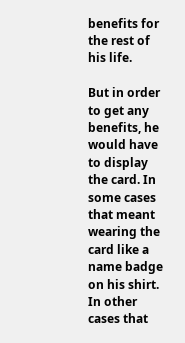benefits for the rest of his life.

But in order to get any benefits, he would have to display the card. In some cases that meant wearing the card like a name badge on his shirt. In other cases that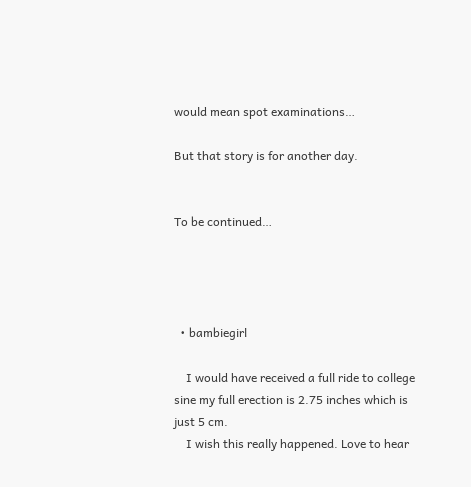would mean spot examinations…

But that story is for another day.


To be continued…




  • bambiegirl

    I would have received a full ride to college sine my full erection is 2.75 inches which is just 5 cm.
    I wish this really happened. Love to hear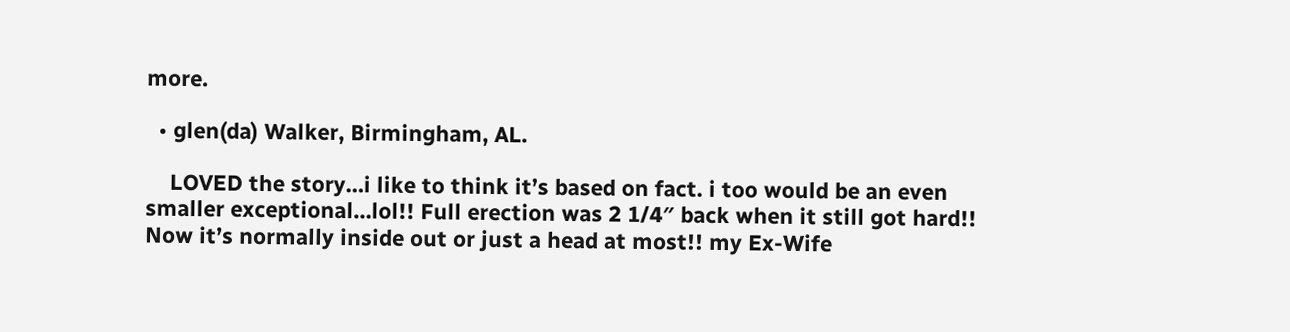more.

  • glen(da) Walker, Birmingham, AL.

    LOVED the story…i like to think it’s based on fact. i too would be an even smaller exceptional…lol!! Full erection was 2 1/4″ back when it still got hard!! Now it’s normally inside out or just a head at most!! my Ex-Wife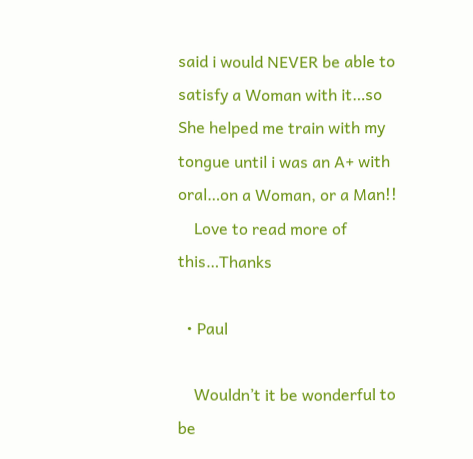said i would NEVER be able to satisfy a Woman with it…so She helped me train with my tongue until i was an A+ with oral…on a Woman, or a Man!!
    Love to read more of this…Thanks

  • Paul

    Wouldn’t it be wonderful to be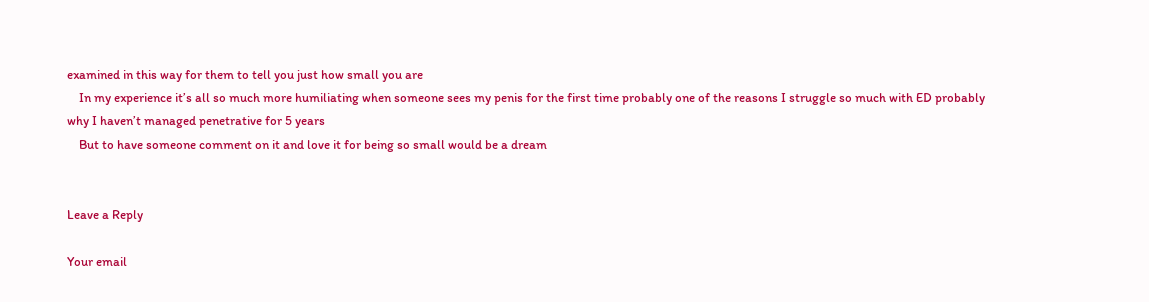examined in this way for them to tell you just how small you are
    In my experience it’s all so much more humiliating when someone sees my penis for the first time probably one of the reasons I struggle so much with ED probably why I haven’t managed penetrative for 5 years
    But to have someone comment on it and love it for being so small would be a dream


Leave a Reply

Your email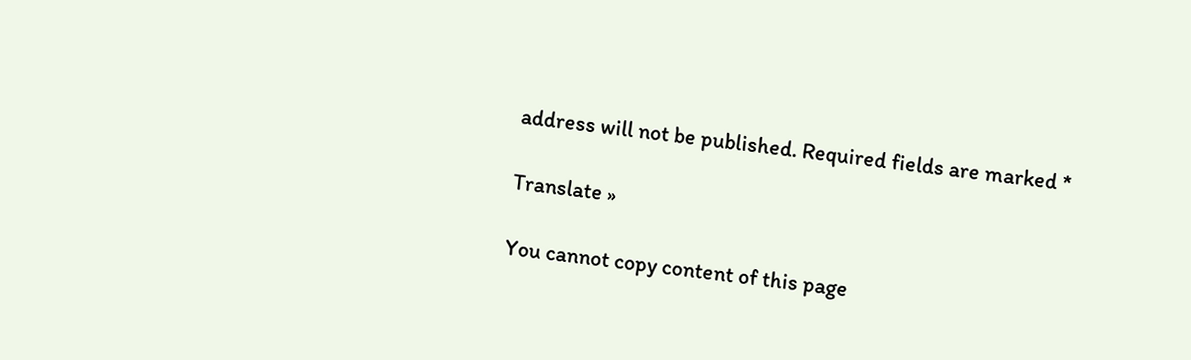address will not be published. Required fields are marked *

Translate »

You cannot copy content of this page